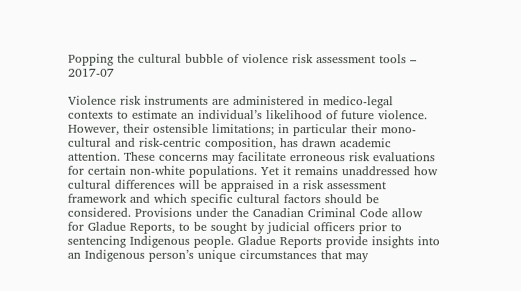Popping the cultural bubble of violence risk assessment tools – 2017-07

Violence risk instruments are administered in medico-legal contexts to estimate an individual’s likelihood of future violence. However, their ostensible limitations; in particular their mono-cultural and risk-centric composition, has drawn academic attention. These concerns may facilitate erroneous risk evaluations for certain non-white populations. Yet it remains unaddressed how cultural differences will be appraised in a risk assessment framework and which specific cultural factors should be considered. Provisions under the Canadian Criminal Code allow for Gladue Reports, to be sought by judicial officers prior to sentencing Indigenous people. Gladue Reports provide insights into an Indigenous person’s unique circumstances that may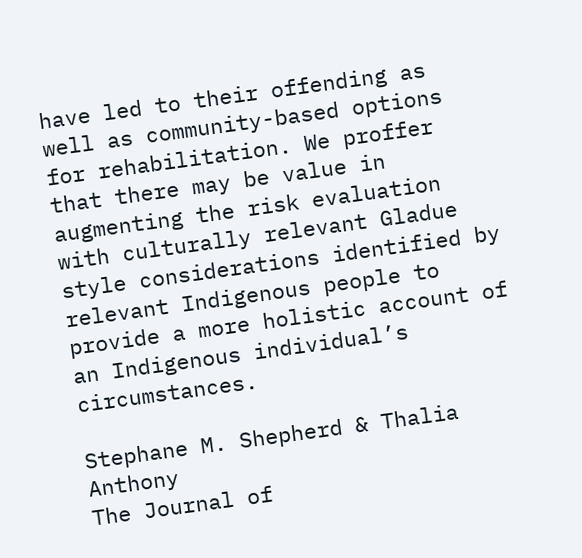have led to their offending as well as community-based options for rehabilitation. We proffer that there may be value in augmenting the risk evaluation with culturally relevant Gladue style considerations identified by relevant Indigenous people to provide a more holistic account of an Indigenous individual’s circumstances.

Stephane M. Shepherd & Thalia Anthony
The Journal of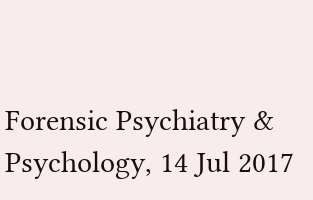Forensic Psychiatry & Psychology, 14 Jul 2017